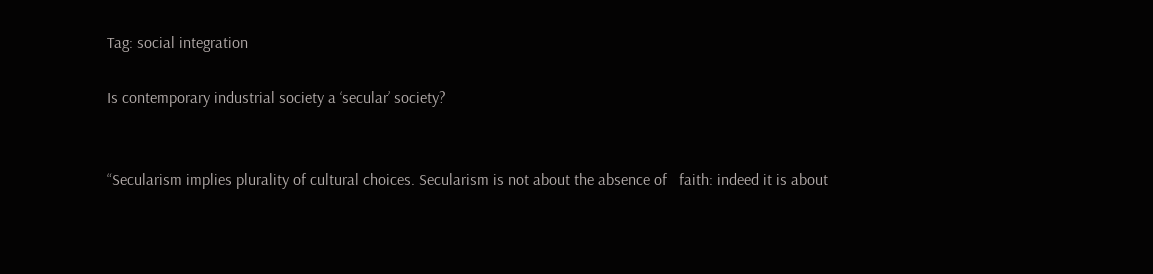Tag: social integration

Is contemporary industrial society a ‘secular’ society?


“Secularism implies plurality of cultural choices. Secularism is not about the absence of   faith: indeed it is about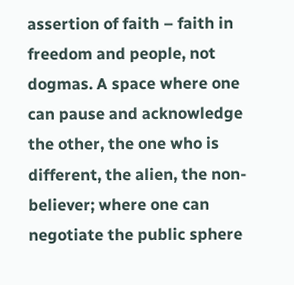assertion of faith – faith in freedom and people, not dogmas. A space where one can pause and acknowledge the other, the one who is different, the alien, the non-believer; where one can negotiate the public sphere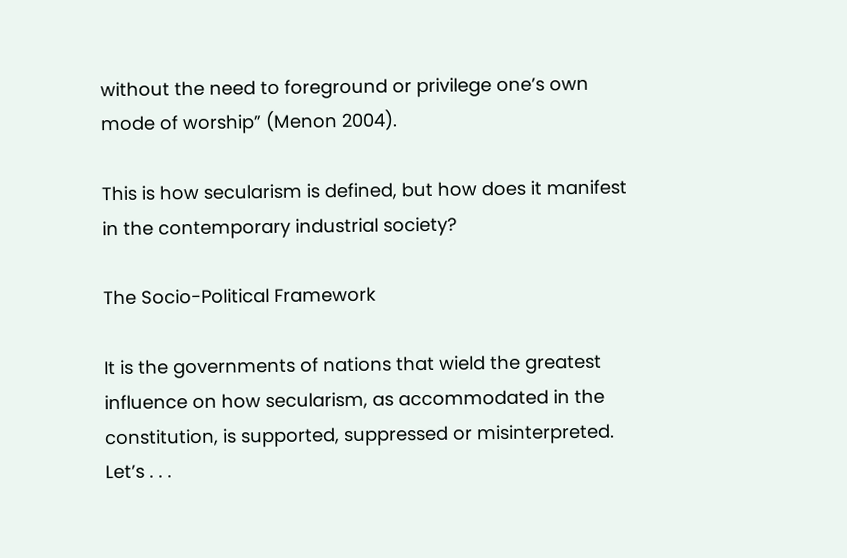without the need to foreground or privilege one’s own mode of worship” (Menon 2004).

This is how secularism is defined, but how does it manifest in the contemporary industrial society?

The Socio-Political Framework

It is the governments of nations that wield the greatest influence on how secularism, as accommodated in the constitution, is supported, suppressed or misinterpreted. Let’s . . .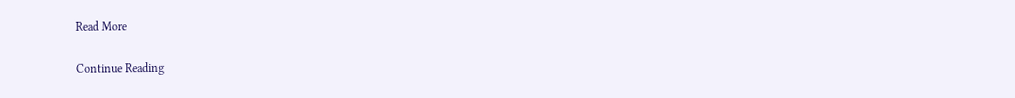Read More

Continue Reading